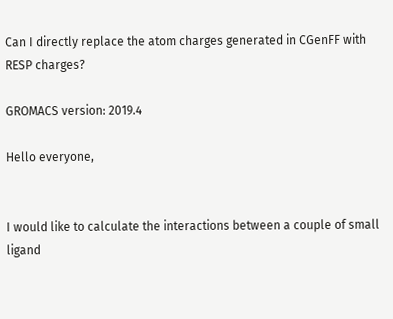Can I directly replace the atom charges generated in CGenFF with RESP charges?

GROMACS version: 2019.4

Hello everyone,


I would like to calculate the interactions between a couple of small ligand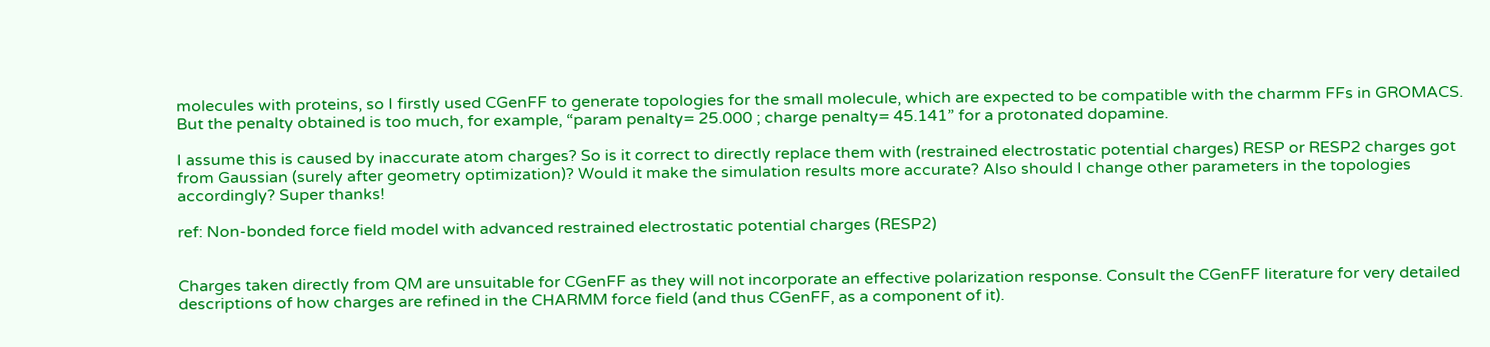molecules with proteins, so I firstly used CGenFF to generate topologies for the small molecule, which are expected to be compatible with the charmm FFs in GROMACS. But the penalty obtained is too much, for example, “param penalty= 25.000 ; charge penalty= 45.141” for a protonated dopamine.

I assume this is caused by inaccurate atom charges? So is it correct to directly replace them with (restrained electrostatic potential charges) RESP or RESP2 charges got from Gaussian (surely after geometry optimization)? Would it make the simulation results more accurate? Also should I change other parameters in the topologies accordingly? Super thanks!

ref: Non-bonded force field model with advanced restrained electrostatic potential charges (RESP2)


Charges taken directly from QM are unsuitable for CGenFF as they will not incorporate an effective polarization response. Consult the CGenFF literature for very detailed descriptions of how charges are refined in the CHARMM force field (and thus CGenFF, as a component of it).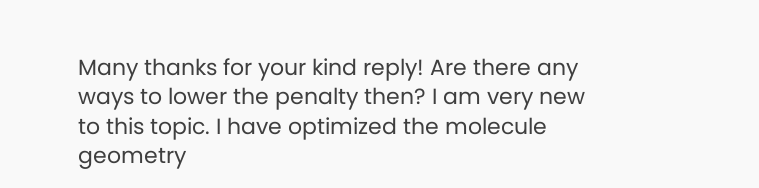Many thanks for your kind reply! Are there any ways to lower the penalty then? I am very new to this topic. I have optimized the molecule geometry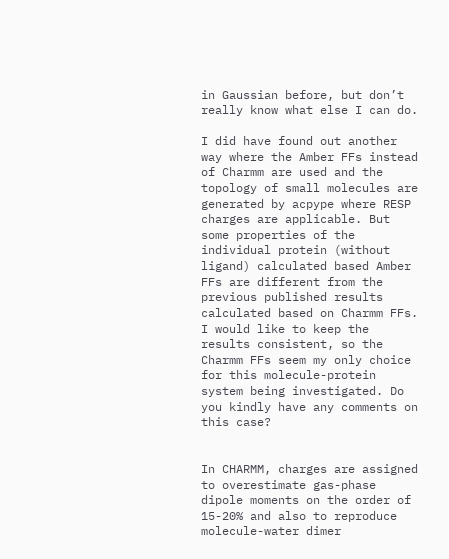in Gaussian before, but don’t really know what else I can do.

I did have found out another way where the Amber FFs instead of Charmm are used and the topology of small molecules are generated by acpype where RESP charges are applicable. But some properties of the individual protein (without ligand) calculated based Amber FFs are different from the previous published results calculated based on Charmm FFs. I would like to keep the results consistent, so the Charmm FFs seem my only choice for this molecule-protein system being investigated. Do you kindly have any comments on this case?


In CHARMM, charges are assigned to overestimate gas-phase dipole moments on the order of 15-20% and also to reproduce molecule-water dimer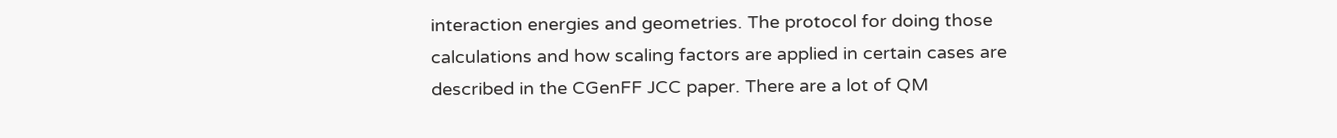interaction energies and geometries. The protocol for doing those calculations and how scaling factors are applied in certain cases are described in the CGenFF JCC paper. There are a lot of QM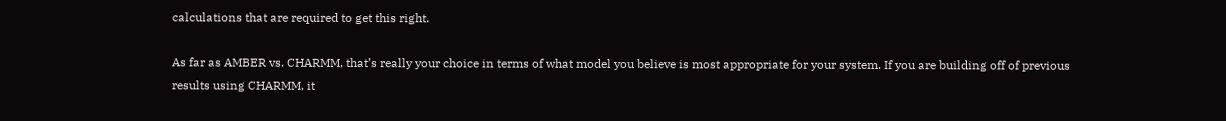calculations that are required to get this right.

As far as AMBER vs. CHARMM, that’s really your choice in terms of what model you believe is most appropriate for your system. If you are building off of previous results using CHARMM, it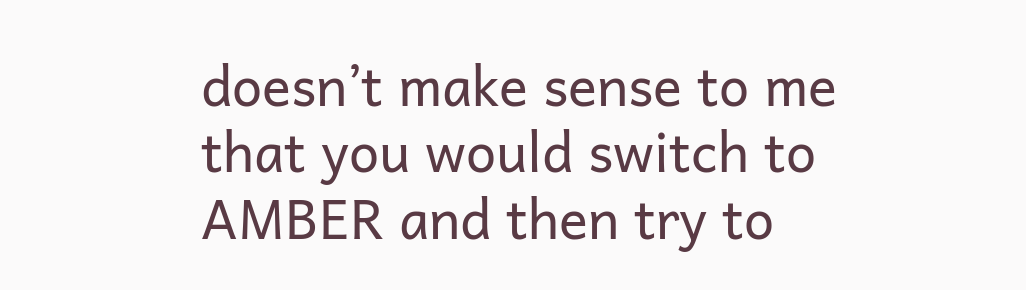doesn’t make sense to me that you would switch to AMBER and then try to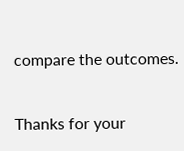compare the outcomes.

Thanks for your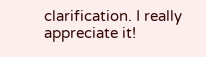clarification. I really appreciate it!